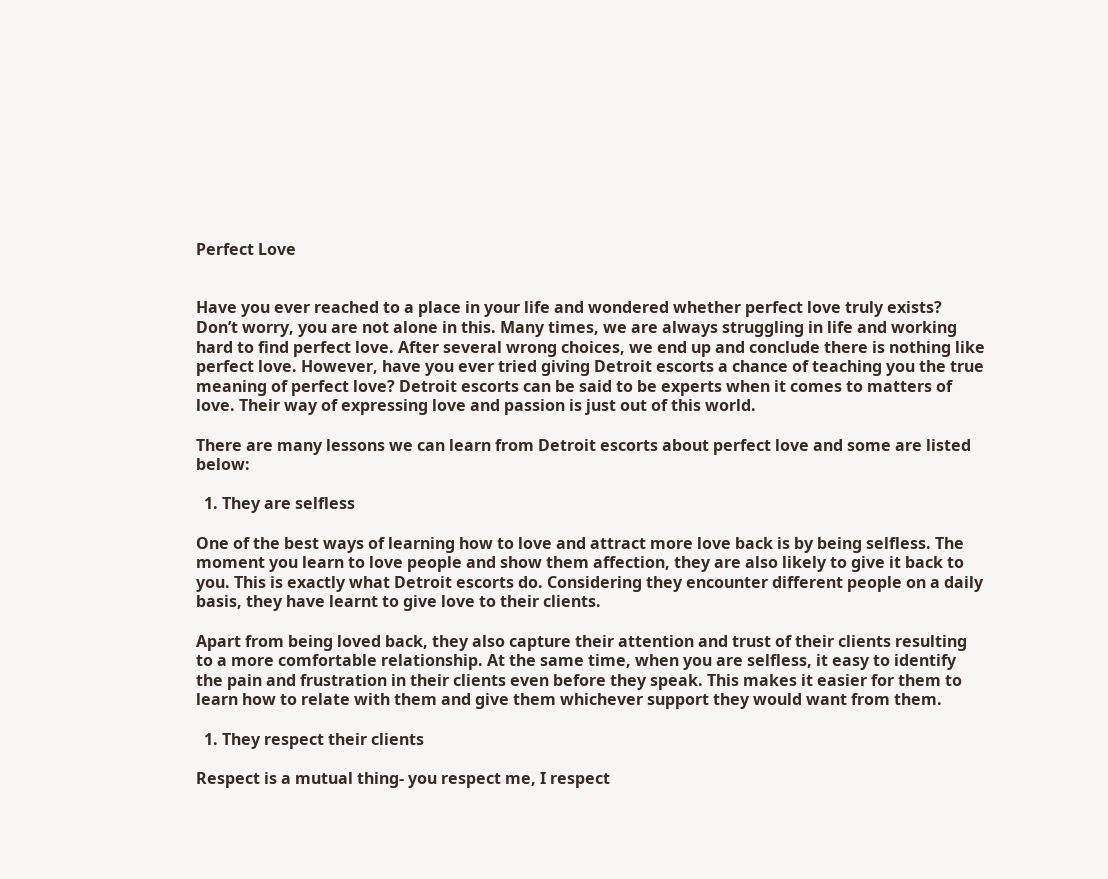Perfect Love


Have you ever reached to a place in your life and wondered whether perfect love truly exists? Don’t worry, you are not alone in this. Many times, we are always struggling in life and working hard to find perfect love. After several wrong choices, we end up and conclude there is nothing like perfect love. However, have you ever tried giving Detroit escorts a chance of teaching you the true meaning of perfect love? Detroit escorts can be said to be experts when it comes to matters of love. Their way of expressing love and passion is just out of this world.

There are many lessons we can learn from Detroit escorts about perfect love and some are listed below:

  1. They are selfless

One of the best ways of learning how to love and attract more love back is by being selfless. The moment you learn to love people and show them affection, they are also likely to give it back to you. This is exactly what Detroit escorts do. Considering they encounter different people on a daily basis, they have learnt to give love to their clients.

Apart from being loved back, they also capture their attention and trust of their clients resulting to a more comfortable relationship. At the same time, when you are selfless, it easy to identify the pain and frustration in their clients even before they speak. This makes it easier for them to learn how to relate with them and give them whichever support they would want from them.

  1. They respect their clients

Respect is a mutual thing- you respect me, I respect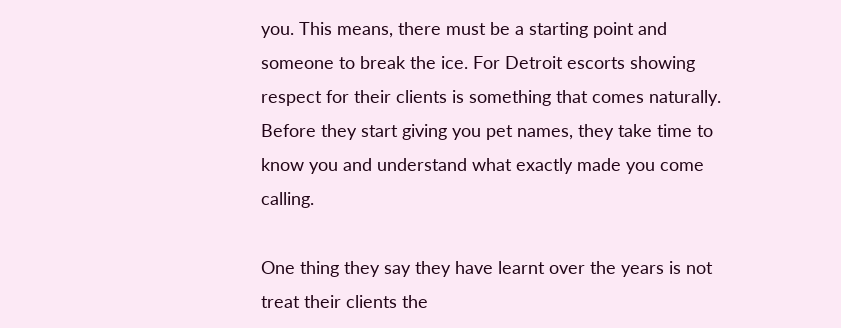you. This means, there must be a starting point and someone to break the ice. For Detroit escorts showing respect for their clients is something that comes naturally. Before they start giving you pet names, they take time to know you and understand what exactly made you come calling.

One thing they say they have learnt over the years is not treat their clients the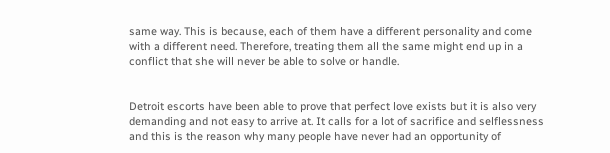same way. This is because, each of them have a different personality and come with a different need. Therefore, treating them all the same might end up in a conflict that she will never be able to solve or handle.


Detroit escorts have been able to prove that perfect love exists but it is also very demanding and not easy to arrive at. It calls for a lot of sacrifice and selflessness and this is the reason why many people have never had an opportunity of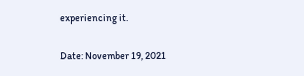experiencing it.

Date: November 19, 2021